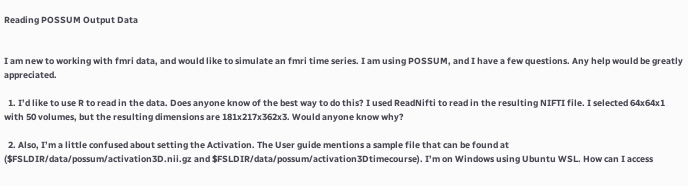Reading POSSUM Output Data


I am new to working with fmri data, and would like to simulate an fmri time series. I am using POSSUM, and I have a few questions. Any help would be greatly appreciated.

  1. I’d like to use R to read in the data. Does anyone know of the best way to do this? I used ReadNifti to read in the resulting NIFTI file. I selected 64x64x1 with 50 volumes, but the resulting dimensions are 181x217x362x3. Would anyone know why?

  2. Also, I’m a little confused about setting the Activation. The User guide mentions a sample file that can be found at ($FSLDIR/data/possum/activation3D.nii.gz and $FSLDIR/data/possum/activation3Dtimecourse). I’m on Windows using Ubuntu WSL. How can I access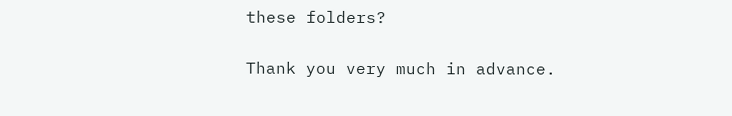these folders?

Thank you very much in advance.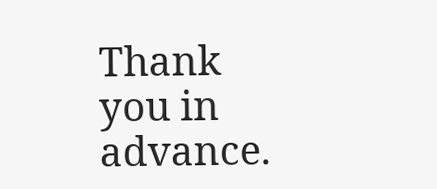Thank you in advance.